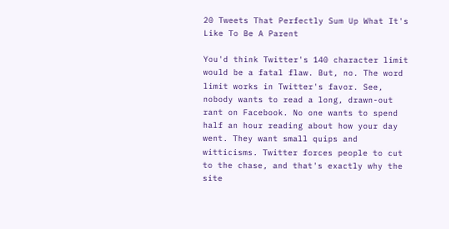20 Tweets That Perfectly Sum Up What It's Like To Be A Parent

You'd think Twitter's 140 character limit would be a fatal flaw. But, no. The word limit works in Twitter's favor. See, nobody wants to read a long, drawn-out rant on Facebook. No one wants to spend half an hour reading about how your day went. They want small quips and witticisms. Twitter forces people to cut to the chase, and that's exactly why the site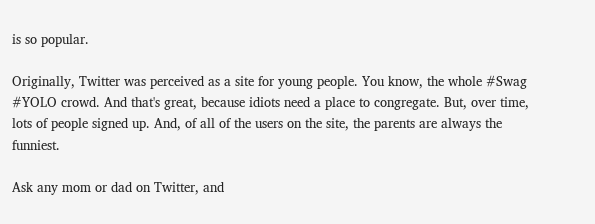is so popular.

Originally, Twitter was perceived as a site for young people. You know, the whole #Swag #YOLO crowd. And that's great, because idiots need a place to congregate. But, over time, lots of people signed up. And, of all of the users on the site, the parents are always the funniest.

Ask any mom or dad on Twitter, and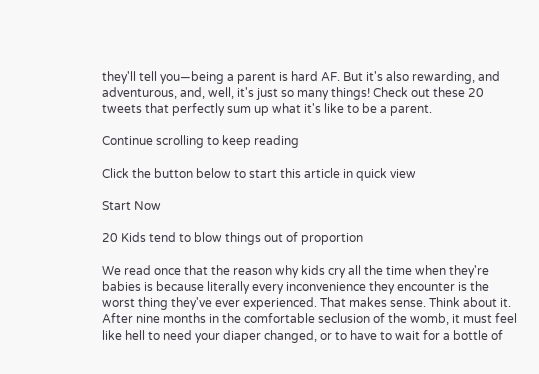they'll tell you—being a parent is hard AF. But it's also rewarding, and adventurous, and, well, it's just so many things! Check out these 20 tweets that perfectly sum up what it's like to be a parent.

Continue scrolling to keep reading

Click the button below to start this article in quick view

Start Now

20 Kids tend to blow things out of proportion

We read once that the reason why kids cry all the time when they're babies is because literally every inconvenience they encounter is the worst thing they've ever experienced. That makes sense. Think about it. After nine months in the comfortable seclusion of the womb, it must feel like hell to need your diaper changed, or to have to wait for a bottle of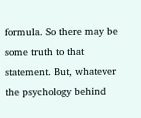formula. So there may be some truth to that statement. But, whatever the psychology behind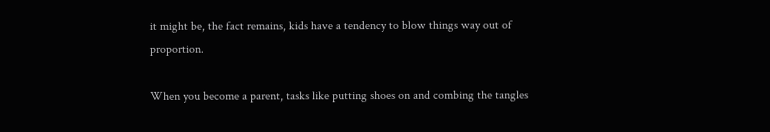it might be, the fact remains, kids have a tendency to blow things way out of proportion.

When you become a parent, tasks like putting shoes on and combing the tangles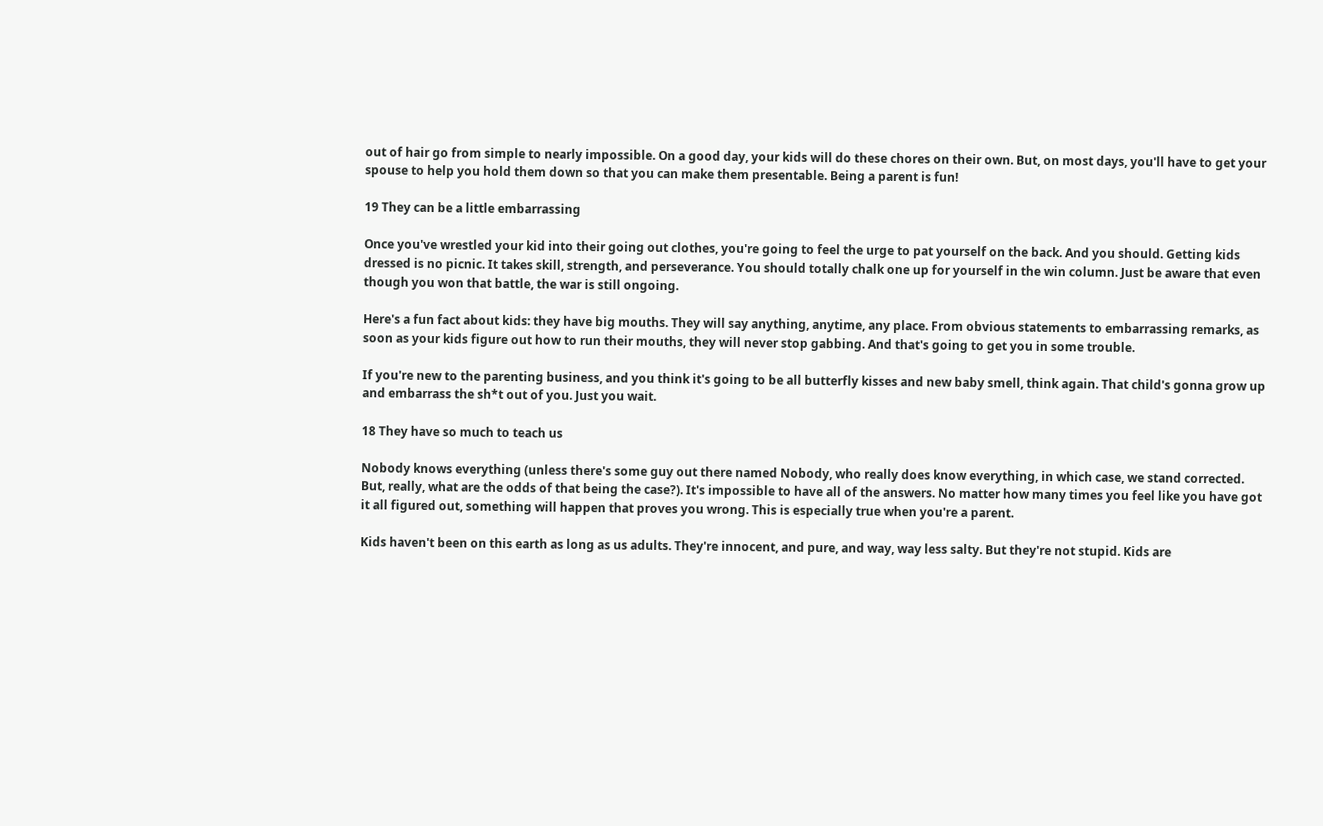out of hair go from simple to nearly impossible. On a good day, your kids will do these chores on their own. But, on most days, you'll have to get your spouse to help you hold them down so that you can make them presentable. Being a parent is fun!

19 They can be a little embarrassing

Once you've wrestled your kid into their going out clothes, you're going to feel the urge to pat yourself on the back. And you should. Getting kids dressed is no picnic. It takes skill, strength, and perseverance. You should totally chalk one up for yourself in the win column. Just be aware that even though you won that battle, the war is still ongoing.

Here's a fun fact about kids: they have big mouths. They will say anything, anytime, any place. From obvious statements to embarrassing remarks, as soon as your kids figure out how to run their mouths, they will never stop gabbing. And that's going to get you in some trouble.

If you're new to the parenting business, and you think it's going to be all butterfly kisses and new baby smell, think again. That child's gonna grow up and embarrass the sh*t out of you. Just you wait.

18 They have so much to teach us

Nobody knows everything (unless there's some guy out there named Nobody, who really does know everything, in which case, we stand corrected. But, really, what are the odds of that being the case?). It's impossible to have all of the answers. No matter how many times you feel like you have got it all figured out, something will happen that proves you wrong. This is especially true when you're a parent.

Kids haven't been on this earth as long as us adults. They're innocent, and pure, and way, way less salty. But they're not stupid. Kids are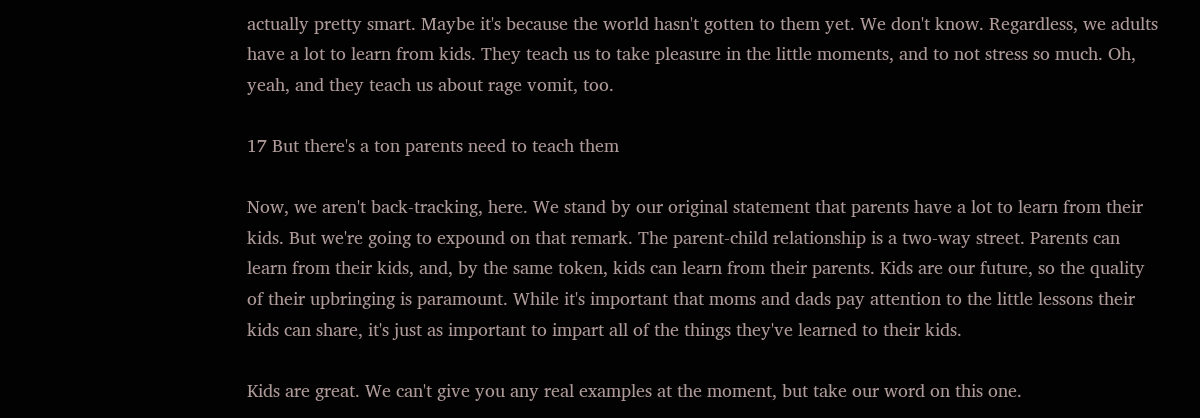actually pretty smart. Maybe it's because the world hasn't gotten to them yet. We don't know. Regardless, we adults have a lot to learn from kids. They teach us to take pleasure in the little moments, and to not stress so much. Oh, yeah, and they teach us about rage vomit, too.

17 But there's a ton parents need to teach them

Now, we aren't back-tracking, here. We stand by our original statement that parents have a lot to learn from their kids. But we're going to expound on that remark. The parent-child relationship is a two-way street. Parents can learn from their kids, and, by the same token, kids can learn from their parents. Kids are our future, so the quality of their upbringing is paramount. While it's important that moms and dads pay attention to the little lessons their kids can share, it's just as important to impart all of the things they've learned to their kids.

Kids are great. We can't give you any real examples at the moment, but take our word on this one.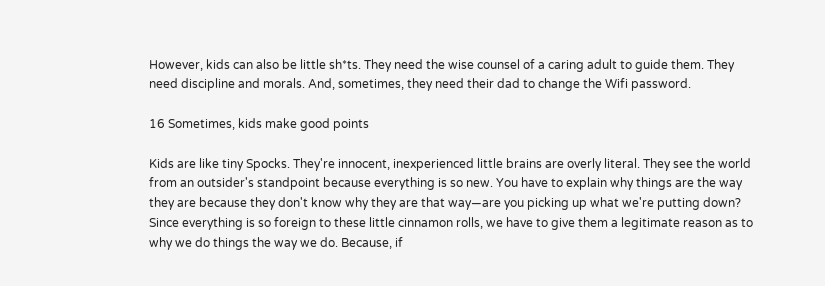However, kids can also be little sh*ts. They need the wise counsel of a caring adult to guide them. They need discipline and morals. And, sometimes, they need their dad to change the Wifi password.

16 Sometimes, kids make good points

Kids are like tiny Spocks. They're innocent, inexperienced little brains are overly literal. They see the world from an outsider's standpoint because everything is so new. You have to explain why things are the way they are because they don't know why they are that way—are you picking up what we're putting down? Since everything is so foreign to these little cinnamon rolls, we have to give them a legitimate reason as to why we do things the way we do. Because, if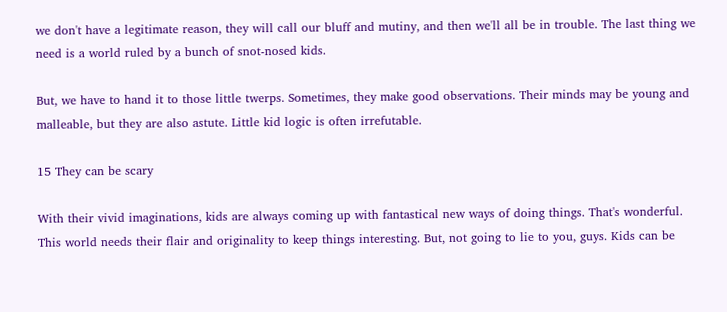we don't have a legitimate reason, they will call our bluff and mutiny, and then we'll all be in trouble. The last thing we need is a world ruled by a bunch of snot-nosed kids.

But, we have to hand it to those little twerps. Sometimes, they make good observations. Their minds may be young and malleable, but they are also astute. Little kid logic is often irrefutable.

15 They can be scary

With their vivid imaginations, kids are always coming up with fantastical new ways of doing things. That's wonderful. This world needs their flair and originality to keep things interesting. But, not going to lie to you, guys. Kids can be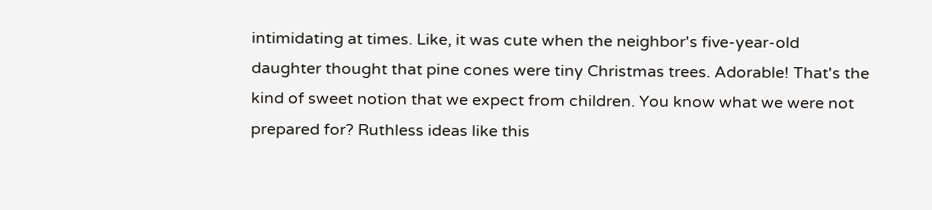intimidating at times. Like, it was cute when the neighbor's five-year-old daughter thought that pine cones were tiny Christmas trees. Adorable! That's the kind of sweet notion that we expect from children. You know what we were not prepared for? Ruthless ideas like this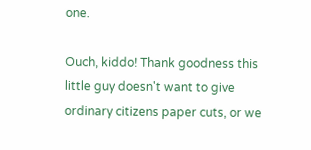one.

Ouch, kiddo! Thank goodness this little guy doesn't want to give ordinary citizens paper cuts, or we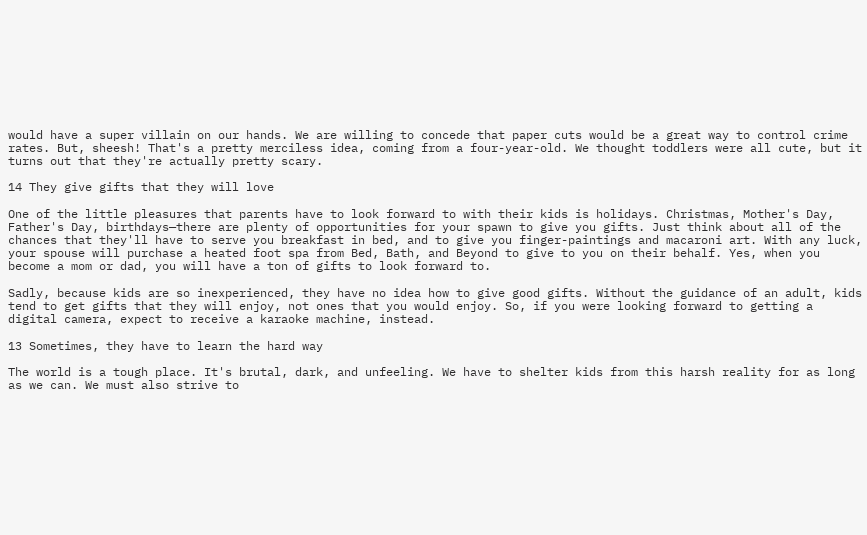would have a super villain on our hands. We are willing to concede that paper cuts would be a great way to control crime rates. But, sheesh! That's a pretty merciless idea, coming from a four-year-old. We thought toddlers were all cute, but it turns out that they're actually pretty scary.

14 They give gifts that they will love

One of the little pleasures that parents have to look forward to with their kids is holidays. Christmas, Mother's Day, Father's Day, birthdays—there are plenty of opportunities for your spawn to give you gifts. Just think about all of the chances that they'll have to serve you breakfast in bed, and to give you finger-paintings and macaroni art. With any luck, your spouse will purchase a heated foot spa from Bed, Bath, and Beyond to give to you on their behalf. Yes, when you become a mom or dad, you will have a ton of gifts to look forward to.

Sadly, because kids are so inexperienced, they have no idea how to give good gifts. Without the guidance of an adult, kids tend to get gifts that they will enjoy, not ones that you would enjoy. So, if you were looking forward to getting a digital camera, expect to receive a karaoke machine, instead.

13 Sometimes, they have to learn the hard way

The world is a tough place. It's brutal, dark, and unfeeling. We have to shelter kids from this harsh reality for as long as we can. We must also strive to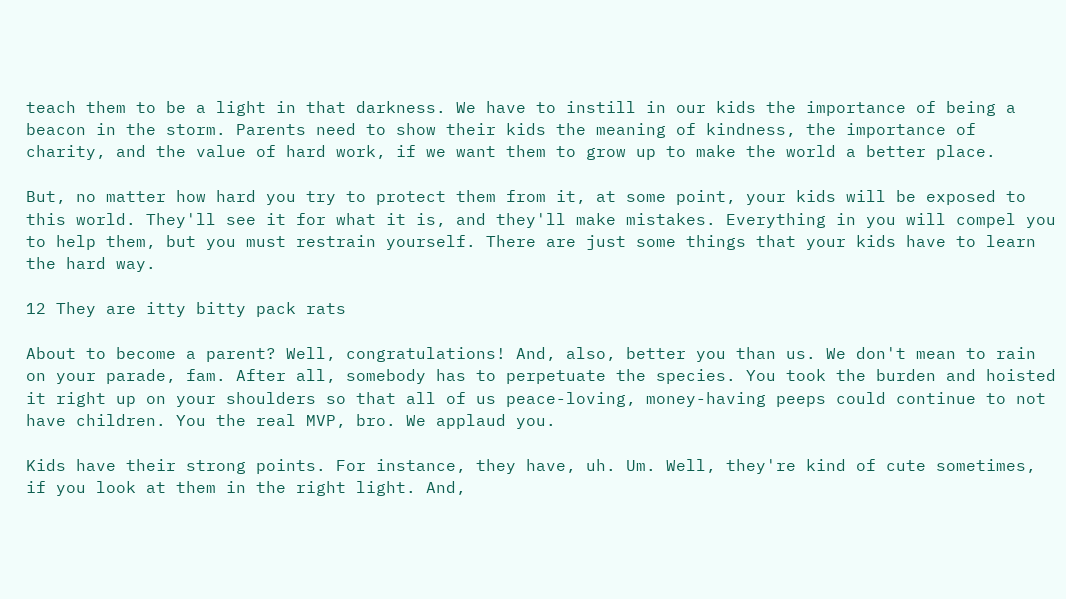teach them to be a light in that darkness. We have to instill in our kids the importance of being a beacon in the storm. Parents need to show their kids the meaning of kindness, the importance of charity, and the value of hard work, if we want them to grow up to make the world a better place.

But, no matter how hard you try to protect them from it, at some point, your kids will be exposed to this world. They'll see it for what it is, and they'll make mistakes. Everything in you will compel you to help them, but you must restrain yourself. There are just some things that your kids have to learn the hard way.

12 They are itty bitty pack rats

About to become a parent? Well, congratulations! And, also, better you than us. We don't mean to rain on your parade, fam. After all, somebody has to perpetuate the species. You took the burden and hoisted it right up on your shoulders so that all of us peace-loving, money-having peeps could continue to not have children. You the real MVP, bro. We applaud you.

Kids have their strong points. For instance, they have, uh. Um. Well, they're kind of cute sometimes, if you look at them in the right light. And,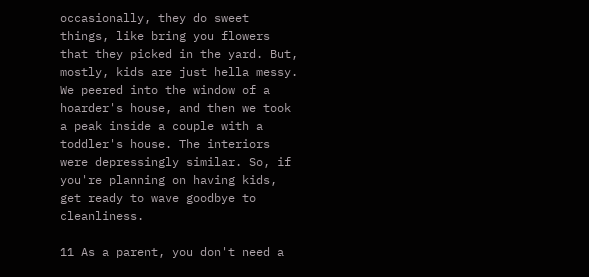occasionally, they do sweet things, like bring you flowers that they picked in the yard. But, mostly, kids are just hella messy. We peered into the window of a hoarder's house, and then we took a peak inside a couple with a toddler's house. The interiors were depressingly similar. So, if you're planning on having kids, get ready to wave goodbye to cleanliness.

11 As a parent, you don't need a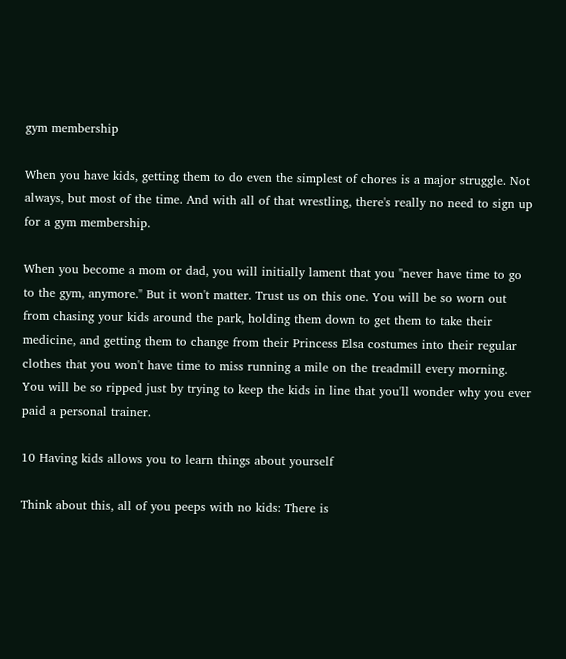gym membership

When you have kids, getting them to do even the simplest of chores is a major struggle. Not always, but most of the time. And with all of that wrestling, there's really no need to sign up for a gym membership.

When you become a mom or dad, you will initially lament that you "never have time to go to the gym, anymore." But it won't matter. Trust us on this one. You will be so worn out from chasing your kids around the park, holding them down to get them to take their medicine, and getting them to change from their Princess Elsa costumes into their regular clothes that you won't have time to miss running a mile on the treadmill every morning. You will be so ripped just by trying to keep the kids in line that you'll wonder why you ever paid a personal trainer.

10 Having kids allows you to learn things about yourself

Think about this, all of you peeps with no kids: There is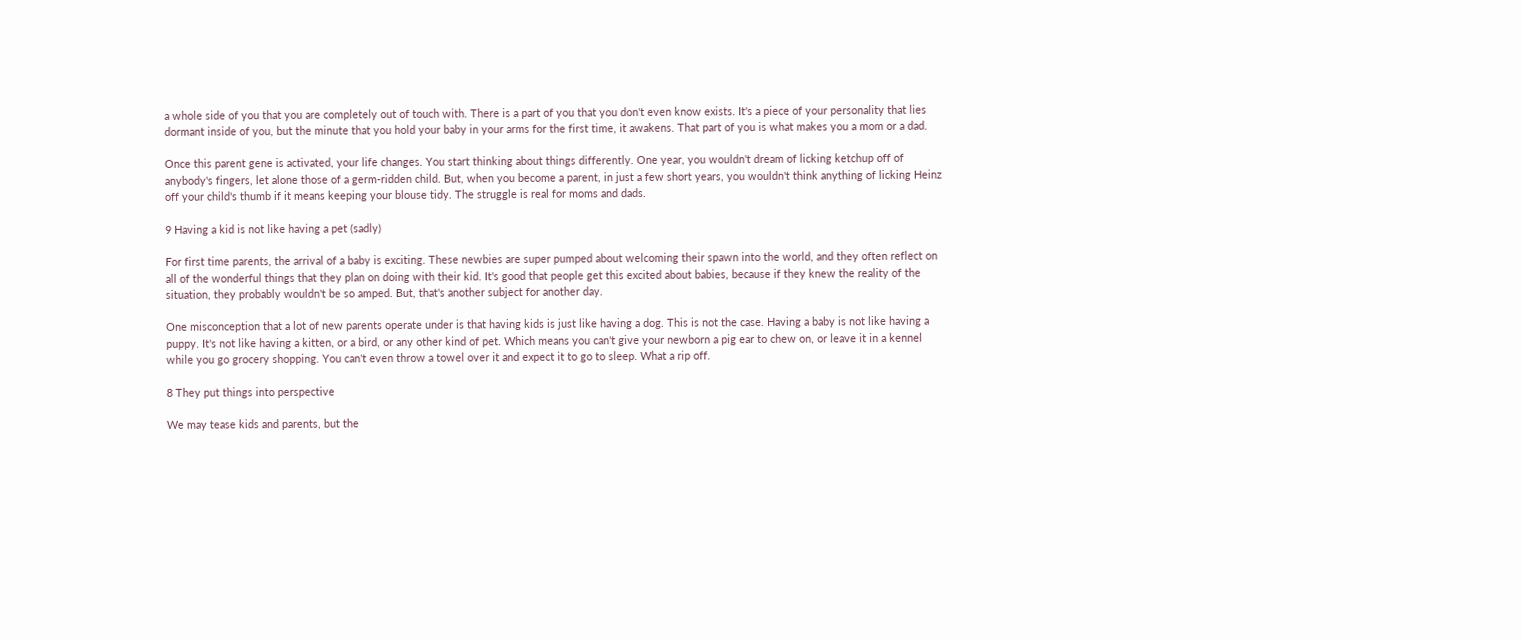a whole side of you that you are completely out of touch with. There is a part of you that you don't even know exists. It's a piece of your personality that lies dormant inside of you, but the minute that you hold your baby in your arms for the first time, it awakens. That part of you is what makes you a mom or a dad.

Once this parent gene is activated, your life changes. You start thinking about things differently. One year, you wouldn't dream of licking ketchup off of anybody's fingers, let alone those of a germ-ridden child. But, when you become a parent, in just a few short years, you wouldn't think anything of licking Heinz off your child's thumb if it means keeping your blouse tidy. The struggle is real for moms and dads.

9 Having a kid is not like having a pet (sadly)

For first time parents, the arrival of a baby is exciting. These newbies are super pumped about welcoming their spawn into the world, and they often reflect on all of the wonderful things that they plan on doing with their kid. It's good that people get this excited about babies, because if they knew the reality of the situation, they probably wouldn't be so amped. But, that's another subject for another day.

One misconception that a lot of new parents operate under is that having kids is just like having a dog. This is not the case. Having a baby is not like having a puppy. It's not like having a kitten, or a bird, or any other kind of pet. Which means you can't give your newborn a pig ear to chew on, or leave it in a kennel while you go grocery shopping. You can't even throw a towel over it and expect it to go to sleep. What a rip off.

8 They put things into perspective

We may tease kids and parents, but the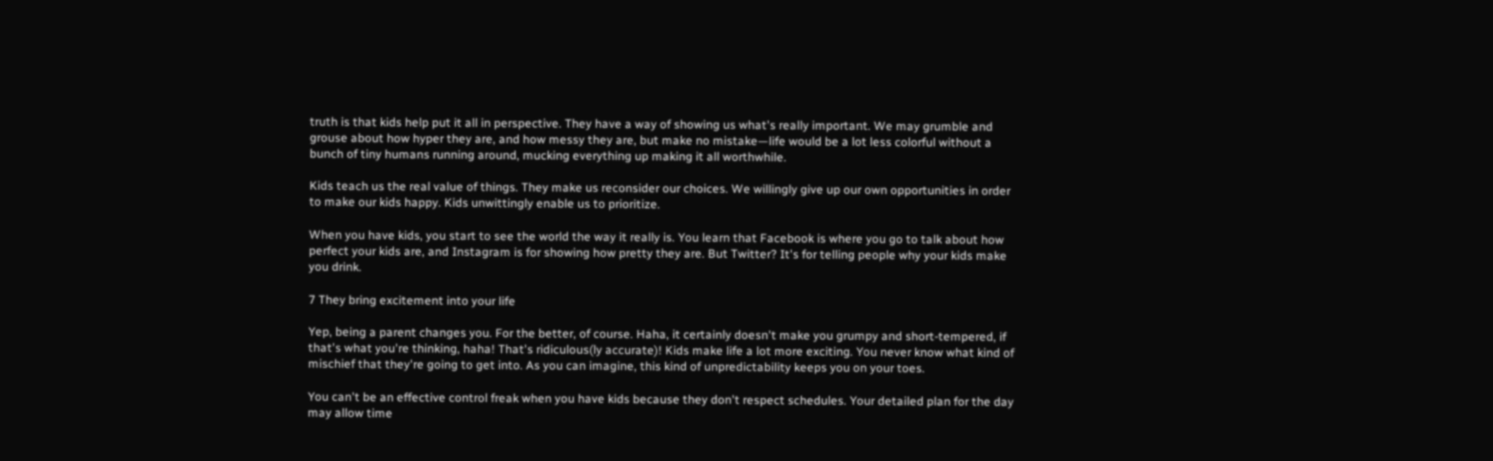truth is that kids help put it all in perspective. They have a way of showing us what's really important. We may grumble and grouse about how hyper they are, and how messy they are, but make no mistake—life would be a lot less colorful without a bunch of tiny humans running around, mucking everything up making it all worthwhile.

Kids teach us the real value of things. They make us reconsider our choices. We willingly give up our own opportunities in order to make our kids happy. Kids unwittingly enable us to prioritize.

When you have kids, you start to see the world the way it really is. You learn that Facebook is where you go to talk about how perfect your kids are, and Instagram is for showing how pretty they are. But Twitter? It's for telling people why your kids make you drink.

7 They bring excitement into your life

Yep, being a parent changes you. For the better, of course. Haha, it certainly doesn't make you grumpy and short-tempered, if that's what you're thinking, haha! That's ridiculous(ly accurate)! Kids make life a lot more exciting. You never know what kind of mischief that they're going to get into. As you can imagine, this kind of unpredictability keeps you on your toes.

You can't be an effective control freak when you have kids because they don't respect schedules. Your detailed plan for the day may allow time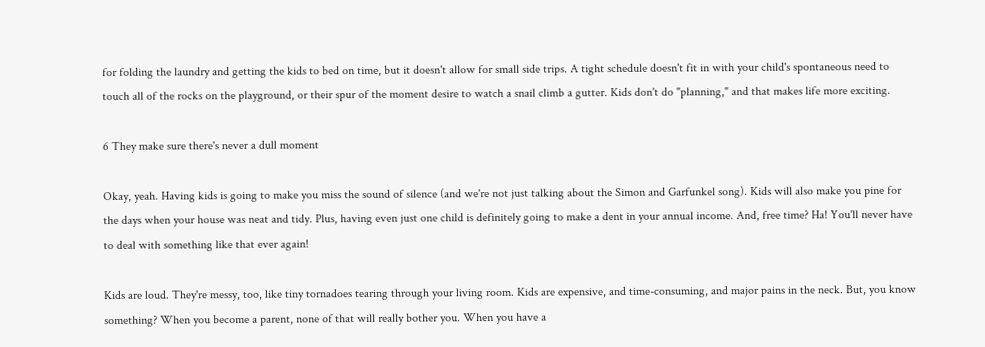for folding the laundry and getting the kids to bed on time, but it doesn't allow for small side trips. A tight schedule doesn't fit in with your child's spontaneous need to touch all of the rocks on the playground, or their spur of the moment desire to watch a snail climb a gutter. Kids don't do "planning," and that makes life more exciting.

6 They make sure there's never a dull moment

Okay, yeah. Having kids is going to make you miss the sound of silence (and we're not just talking about the Simon and Garfunkel song). Kids will also make you pine for the days when your house was neat and tidy. Plus, having even just one child is definitely going to make a dent in your annual income. And, free time? Ha! You'll never have to deal with something like that ever again!

Kids are loud. They're messy, too, like tiny tornadoes tearing through your living room. Kids are expensive, and time-consuming, and major pains in the neck. But, you know something? When you become a parent, none of that will really bother you. When you have a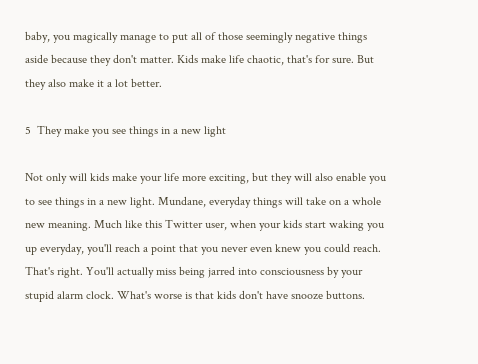baby, you magically manage to put all of those seemingly negative things aside because they don't matter. Kids make life chaotic, that's for sure. But they also make it a lot better.

5  They make you see things in a new light

Not only will kids make your life more exciting, but they will also enable you to see things in a new light. Mundane, everyday things will take on a whole new meaning. Much like this Twitter user, when your kids start waking you up everyday, you'll reach a point that you never even knew you could reach. That's right. You'll actually miss being jarred into consciousness by your stupid alarm clock. What's worse is that kids don't have snooze buttons.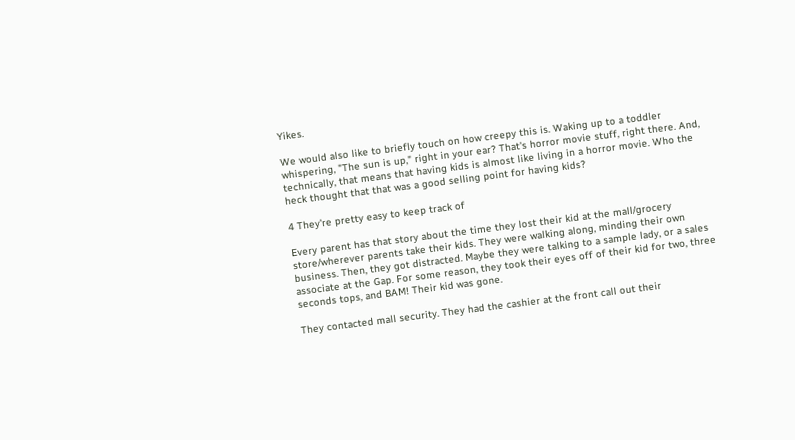Yikes.

We would also like to briefly touch on how creepy this is. Waking up to a toddler whispering, "The sun is up," right in your ear? That's horror movie stuff, right there. And, technically, that means that having kids is almost like living in a horror movie. Who the heck thought that that was a good selling point for having kids?

4 They're pretty easy to keep track of

Every parent has that story about the time they lost their kid at the mall/grocery store/wherever parents take their kids. They were walking along, minding their own business. Then, they got distracted. Maybe they were talking to a sample lady, or a sales associate at the Gap. For some reason, they took their eyes off of their kid for two, three seconds tops, and BAM! Their kid was gone.

They contacted mall security. They had the cashier at the front call out their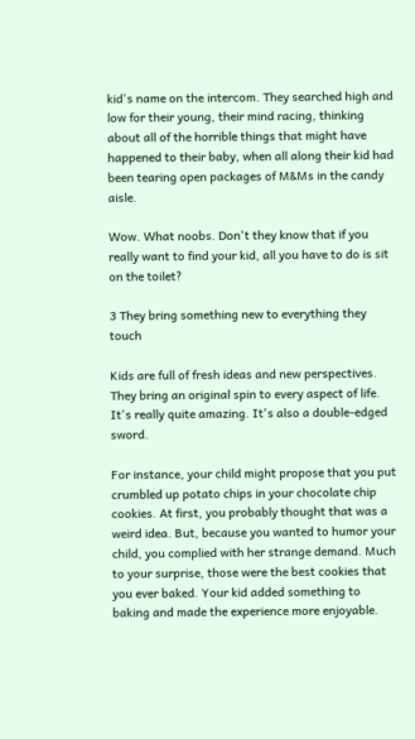kid's name on the intercom. They searched high and low for their young, their mind racing, thinking about all of the horrible things that might have happened to their baby, when all along their kid had been tearing open packages of M&Ms in the candy aisle.

Wow. What noobs. Don't they know that if you really want to find your kid, all you have to do is sit on the toilet?

3 They bring something new to everything they touch

Kids are full of fresh ideas and new perspectives. They bring an original spin to every aspect of life. It's really quite amazing. It's also a double-edged sword.

For instance, your child might propose that you put crumbled up potato chips in your chocolate chip cookies. At first, you probably thought that was a weird idea. But, because you wanted to humor your child, you complied with her strange demand. Much to your surprise, those were the best cookies that you ever baked. Your kid added something to baking and made the experience more enjoyable.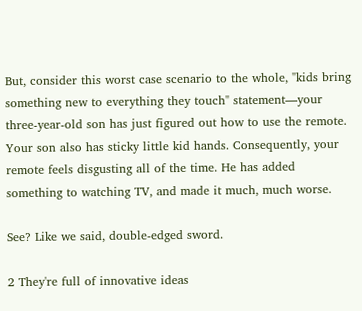But, consider this worst case scenario to the whole, "kids bring something new to everything they touch" statement—your three-year-old son has just figured out how to use the remote. Your son also has sticky little kid hands. Consequently, your remote feels disgusting all of the time. He has added something to watching TV, and made it much, much worse.

See? Like we said, double-edged sword.

2 They're full of innovative ideas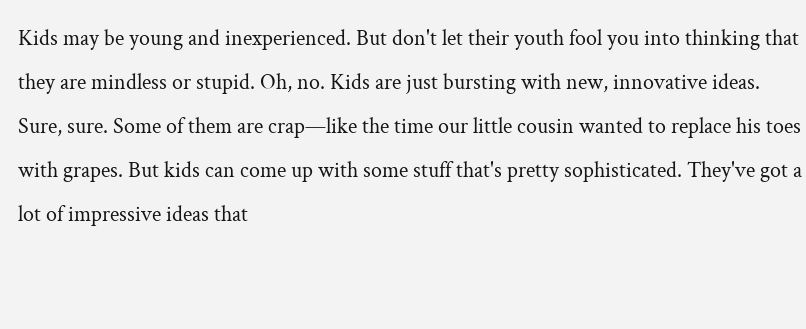Kids may be young and inexperienced. But don't let their youth fool you into thinking that they are mindless or stupid. Oh, no. Kids are just bursting with new, innovative ideas. Sure, sure. Some of them are crap—like the time our little cousin wanted to replace his toes with grapes. But kids can come up with some stuff that's pretty sophisticated. They've got a lot of impressive ideas that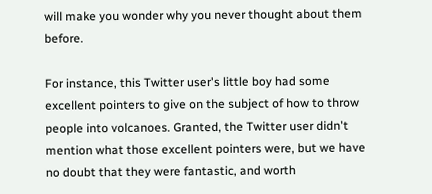will make you wonder why you never thought about them before.

For instance, this Twitter user's little boy had some excellent pointers to give on the subject of how to throw people into volcanoes. Granted, the Twitter user didn't mention what those excellent pointers were, but we have no doubt that they were fantastic, and worth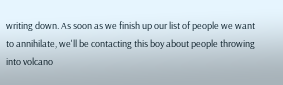writing down. As soon as we finish up our list of people we want to annihilate, we'll be contacting this boy about people throwing into volcano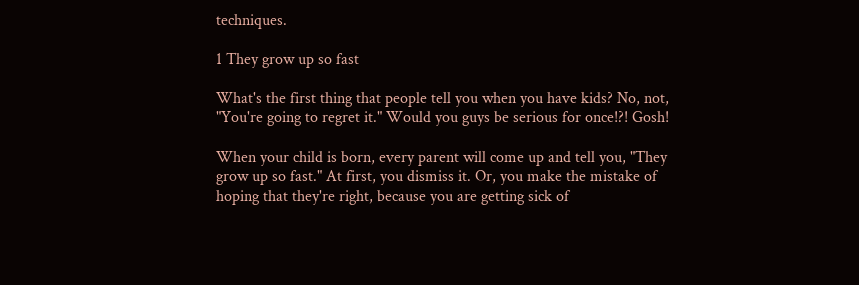techniques.

1 They grow up so fast

What's the first thing that people tell you when you have kids? No, not, "You're going to regret it." Would you guys be serious for once!?! Gosh!

When your child is born, every parent will come up and tell you, "They grow up so fast." At first, you dismiss it. Or, you make the mistake of hoping that they're right, because you are getting sick of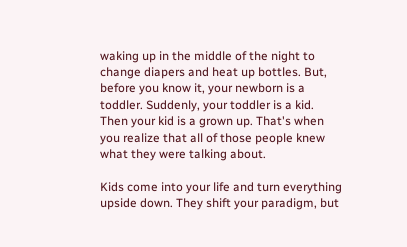waking up in the middle of the night to change diapers and heat up bottles. But, before you know it, your newborn is a toddler. Suddenly, your toddler is a kid. Then your kid is a grown up. That's when you realize that all of those people knew what they were talking about.

Kids come into your life and turn everything upside down. They shift your paradigm, but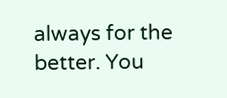always for the better. You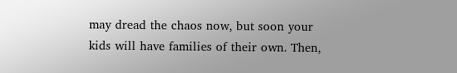may dread the chaos now, but soon your kids will have families of their own. Then,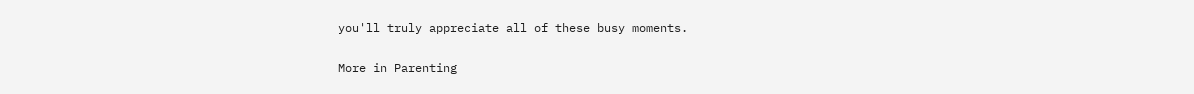you'll truly appreciate all of these busy moments.

More in Parenting